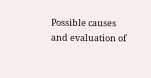Possible causes and evaluation of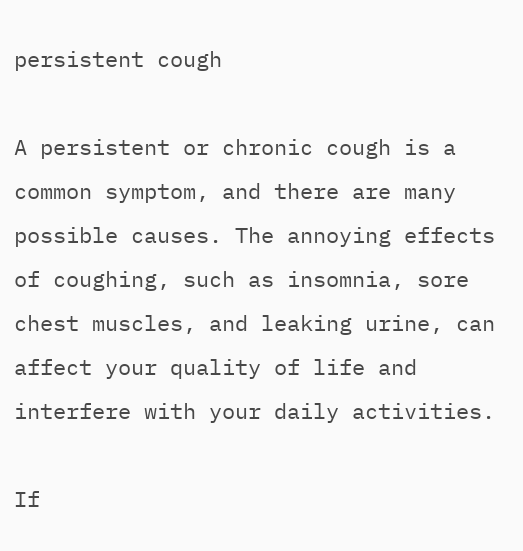persistent cough

A persistent or chronic cough is a common symptom, and there are many possible causes. The annoying effects of coughing, such as insomnia, sore chest muscles, and leaking urine, can affect your quality of life and interfere with your daily activities.

If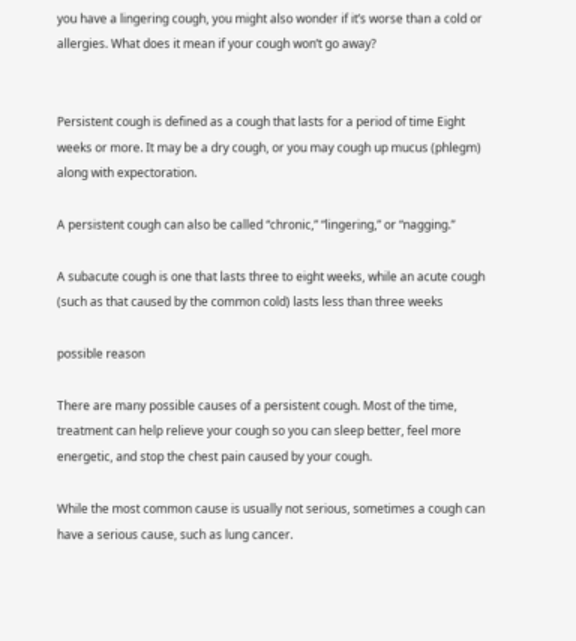you have a lingering cough, you might also wonder if it’s worse than a cold or allergies. What does it mean if your cough won’t go away?


Persistent cough is defined as a cough that lasts for a period of time Eight weeks or more. It may be a dry cough, or you may cough up mucus (phlegm) along with expectoration.

A persistent cough can also be called “chronic,” “lingering,” or “nagging.”

A subacute cough is one that lasts three to eight weeks, while an acute cough (such as that caused by the common cold) lasts less than three weeks

possible reason

There are many possible causes of a persistent cough. Most of the time, treatment can help relieve your cough so you can sleep better, feel more energetic, and stop the chest pain caused by your cough.

While the most common cause is usually not serious, sometimes a cough can have a serious cause, such as lung cancer.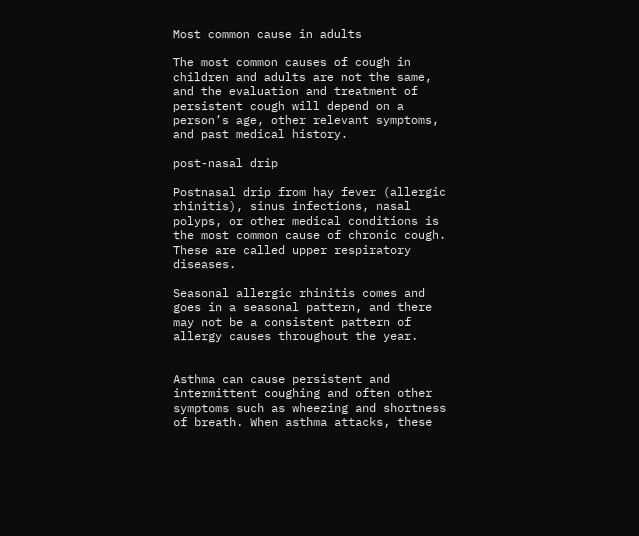Most common cause in adults

The most common causes of cough in children and adults are not the same, and the evaluation and treatment of persistent cough will depend on a person’s age, other relevant symptoms, and past medical history.

post-nasal drip

Postnasal drip from hay fever (allergic rhinitis), sinus infections, nasal polyps, or other medical conditions is the most common cause of chronic cough. These are called upper respiratory diseases.

Seasonal allergic rhinitis comes and goes in a seasonal pattern, and there may not be a consistent pattern of allergy causes throughout the year.


Asthma can cause persistent and intermittent coughing and often other symptoms such as wheezing and shortness of breath. When asthma attacks, these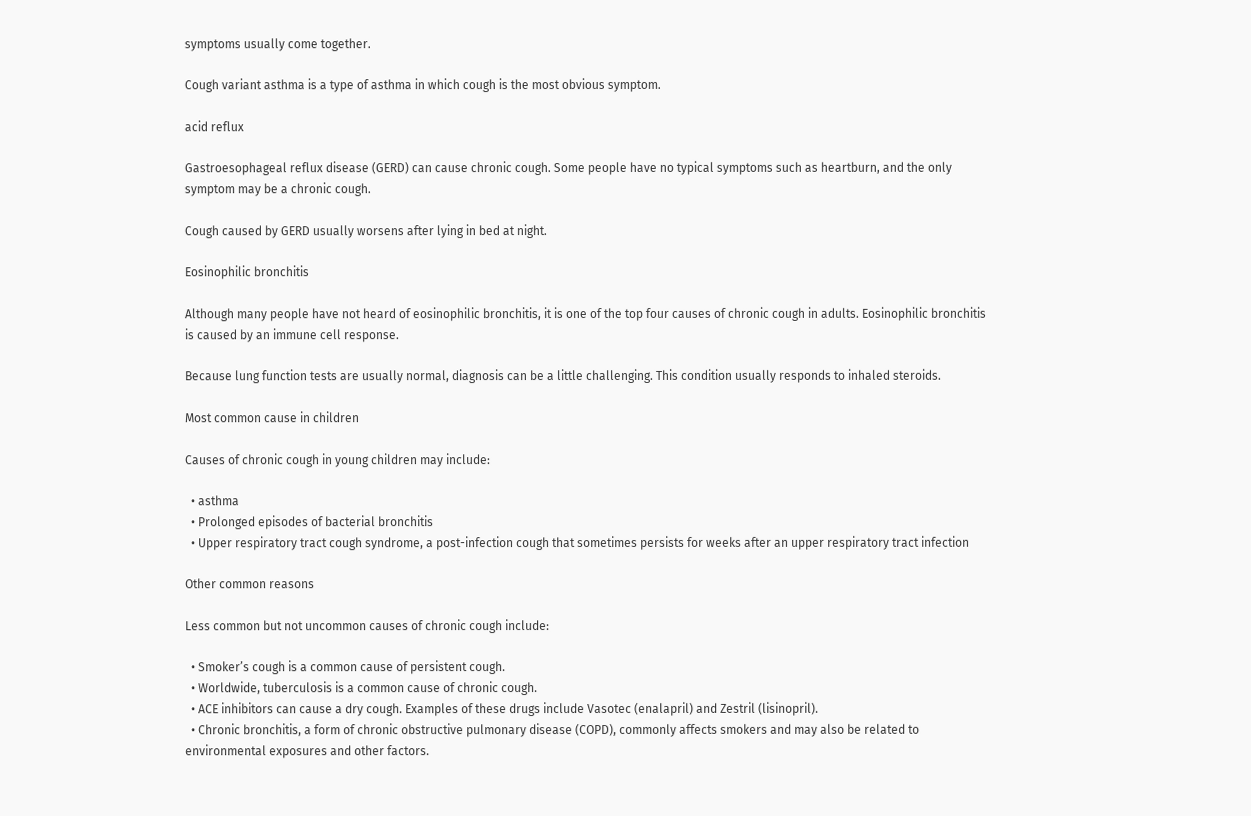symptoms usually come together.

Cough variant asthma is a type of asthma in which cough is the most obvious symptom.

acid reflux

Gastroesophageal reflux disease (GERD) can cause chronic cough. Some people have no typical symptoms such as heartburn, and the only symptom may be a chronic cough.

Cough caused by GERD usually worsens after lying in bed at night.

Eosinophilic bronchitis

Although many people have not heard of eosinophilic bronchitis, it is one of the top four causes of chronic cough in adults. Eosinophilic bronchitis is caused by an immune cell response.

Because lung function tests are usually normal, diagnosis can be a little challenging. This condition usually responds to inhaled steroids.

Most common cause in children

Causes of chronic cough in young children may include:

  • asthma
  • Prolonged episodes of bacterial bronchitis
  • Upper respiratory tract cough syndrome, a post-infection cough that sometimes persists for weeks after an upper respiratory tract infection

Other common reasons

Less common but not uncommon causes of chronic cough include:

  • Smoker’s cough is a common cause of persistent cough.
  • Worldwide, tuberculosis is a common cause of chronic cough.
  • ACE inhibitors can cause a dry cough. Examples of these drugs include Vasotec (enalapril) and Zestril (lisinopril).
  • Chronic bronchitis, a form of chronic obstructive pulmonary disease (COPD), commonly affects smokers and may also be related to environmental exposures and other factors.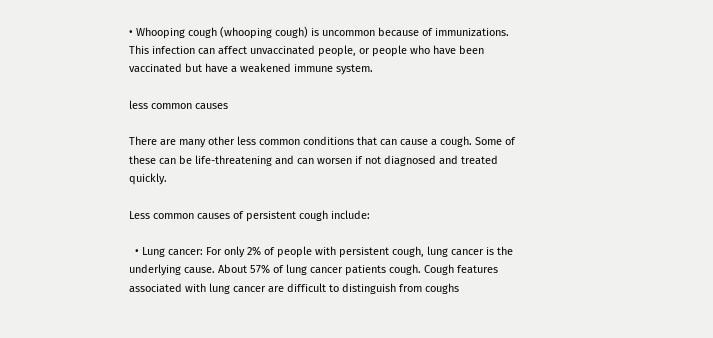• Whooping cough (whooping cough) is uncommon because of immunizations. This infection can affect unvaccinated people, or people who have been vaccinated but have a weakened immune system.

less common causes

There are many other less common conditions that can cause a cough. Some of these can be life-threatening and can worsen if not diagnosed and treated quickly.

Less common causes of persistent cough include:

  • Lung cancer: For only 2% of people with persistent cough, lung cancer is the underlying cause. About 57% of lung cancer patients cough. Cough features associated with lung cancer are difficult to distinguish from coughs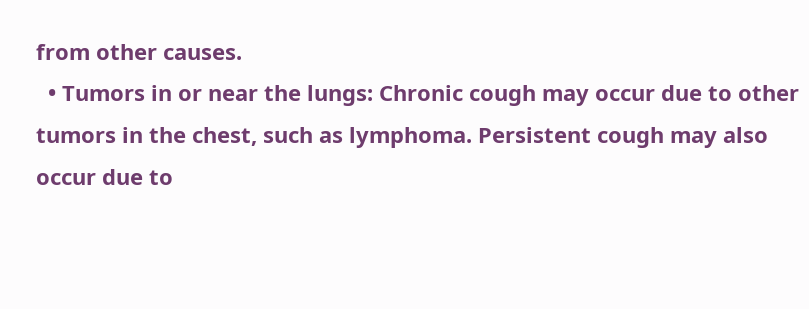from other causes.
  • Tumors in or near the lungs: Chronic cough may occur due to other tumors in the chest, such as lymphoma. Persistent cough may also occur due to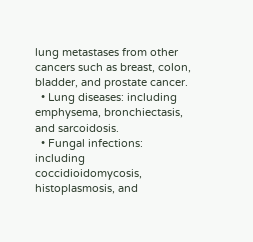lung metastases from other cancers such as breast, colon, bladder, and prostate cancer.
  • Lung diseases: including emphysema, bronchiectasis, and sarcoidosis.
  • Fungal infections: including coccidioidomycosis, histoplasmosis, and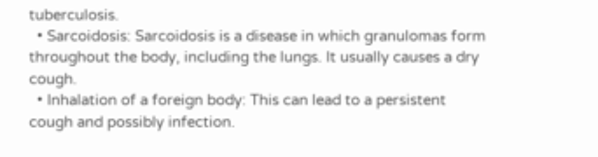tuberculosis.
  • Sarcoidosis: Sarcoidosis is a disease in which granulomas form throughout the body, including the lungs. It usually causes a dry cough.
  • Inhalation of a foreign body: This can lead to a persistent cough and possibly infection.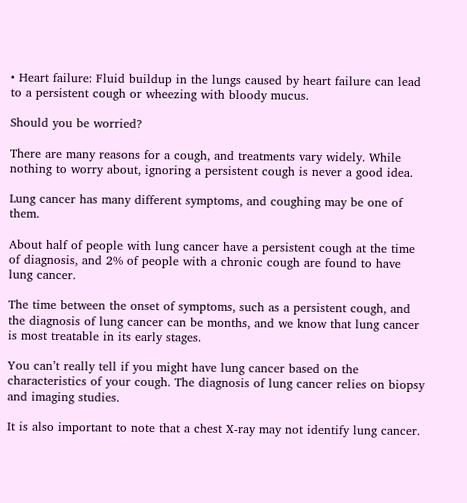• Heart failure: Fluid buildup in the lungs caused by heart failure can lead to a persistent cough or wheezing with bloody mucus.

Should you be worried?

There are many reasons for a cough, and treatments vary widely. While nothing to worry about, ignoring a persistent cough is never a good idea.

Lung cancer has many different symptoms, and coughing may be one of them.

About half of people with lung cancer have a persistent cough at the time of diagnosis, and 2% of people with a chronic cough are found to have lung cancer.

The time between the onset of symptoms, such as a persistent cough, and the diagnosis of lung cancer can be months, and we know that lung cancer is most treatable in its early stages.

You can’t really tell if you might have lung cancer based on the characteristics of your cough. The diagnosis of lung cancer relies on biopsy and imaging studies.

It is also important to note that a chest X-ray may not identify lung cancer.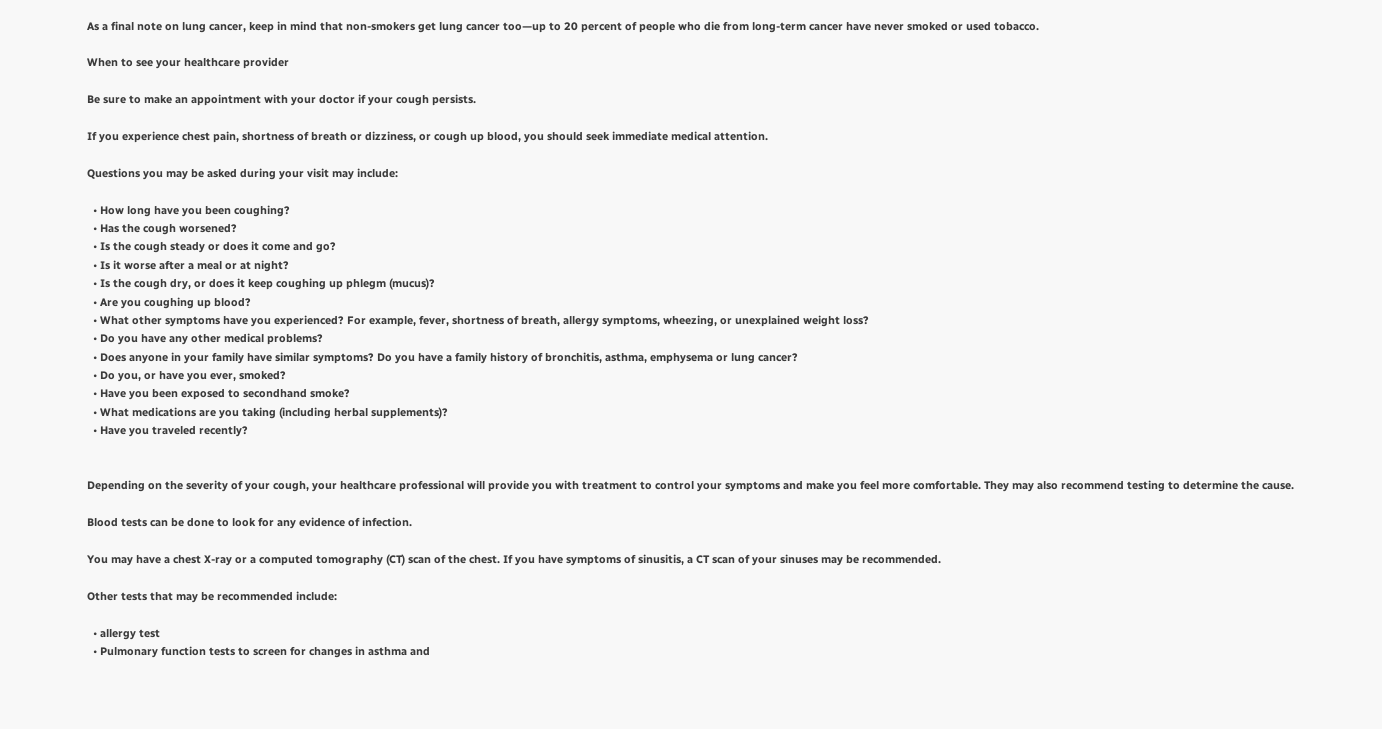As a final note on lung cancer, keep in mind that non-smokers get lung cancer too—up to 20 percent of people who die from long-term cancer have never smoked or used tobacco.

When to see your healthcare provider

Be sure to make an appointment with your doctor if your cough persists.

If you experience chest pain, shortness of breath or dizziness, or cough up blood, you should seek immediate medical attention.

Questions you may be asked during your visit may include:

  • How long have you been coughing?
  • Has the cough worsened?
  • Is the cough steady or does it come and go?
  • Is it worse after a meal or at night?
  • Is the cough dry, or does it keep coughing up phlegm (mucus)?
  • Are you coughing up blood?
  • What other symptoms have you experienced? For example, fever, shortness of breath, allergy symptoms, wheezing, or unexplained weight loss?
  • Do you have any other medical problems?
  • Does anyone in your family have similar symptoms? Do you have a family history of bronchitis, asthma, emphysema or lung cancer?
  • Do you, or have you ever, smoked?
  • Have you been exposed to secondhand smoke?
  • What medications are you taking (including herbal supplements)?
  • Have you traveled recently?


Depending on the severity of your cough, your healthcare professional will provide you with treatment to control your symptoms and make you feel more comfortable. They may also recommend testing to determine the cause.

Blood tests can be done to look for any evidence of infection.

You may have a chest X-ray or a computed tomography (CT) scan of the chest. If you have symptoms of sinusitis, a CT scan of your sinuses may be recommended.

Other tests that may be recommended include:

  • allergy test
  • Pulmonary function tests to screen for changes in asthma and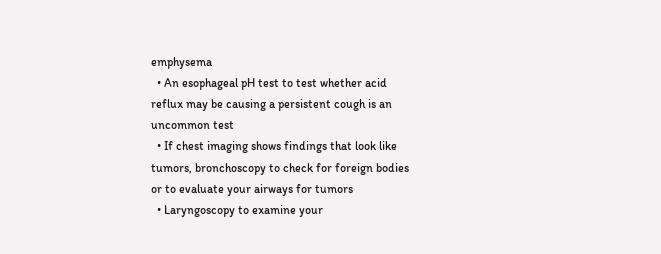emphysema
  • An esophageal pH test to test whether acid reflux may be causing a persistent cough is an uncommon test
  • If chest imaging shows findings that look like tumors, bronchoscopy to check for foreign bodies or to evaluate your airways for tumors
  • Laryngoscopy to examine your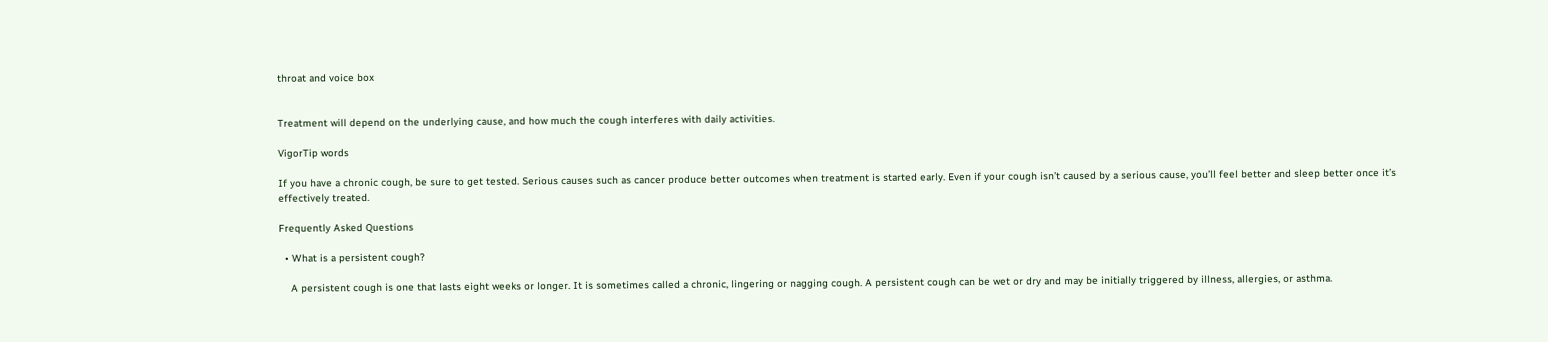throat and voice box


Treatment will depend on the underlying cause, and how much the cough interferes with daily activities.

VigorTip words

If you have a chronic cough, be sure to get tested. Serious causes such as cancer produce better outcomes when treatment is started early. Even if your cough isn’t caused by a serious cause, you’ll feel better and sleep better once it’s effectively treated.

Frequently Asked Questions

  • What is a persistent cough?

    A persistent cough is one that lasts eight weeks or longer. It is sometimes called a chronic, lingering or nagging cough. A persistent cough can be wet or dry and may be initially triggered by illness, allergies, or asthma.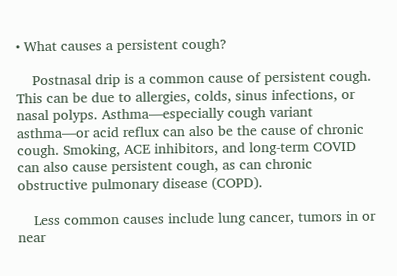• What causes a persistent cough?

    Postnasal drip is a common cause of persistent cough. This can be due to allergies, colds, sinus infections, or nasal polyps. Asthma—especially cough variant asthma—or acid reflux can also be the cause of chronic cough. Smoking, ACE inhibitors, and long-term COVID can also cause persistent cough, as can chronic obstructive pulmonary disease (COPD).

    Less common causes include lung cancer, tumors in or near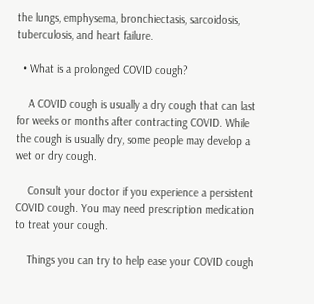the lungs, emphysema, bronchiectasis, sarcoidosis, tuberculosis, and heart failure.

  • What is a prolonged COVID cough?

    A COVID cough is usually a dry cough that can last for weeks or months after contracting COVID. While the cough is usually dry, some people may develop a wet or dry cough.

    Consult your doctor if you experience a persistent COVID cough. You may need prescription medication to treat your cough.

    Things you can try to help ease your COVID cough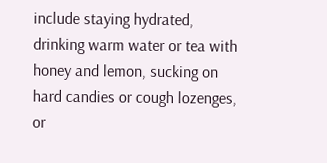include staying hydrated, drinking warm water or tea with honey and lemon, sucking on hard candies or cough lozenges, or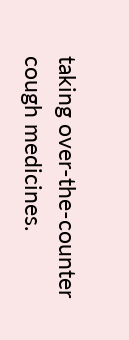taking over-the-counter cough medicines.